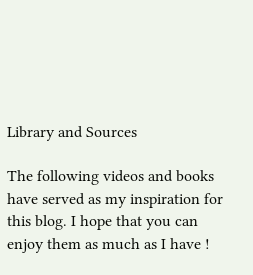Library and Sources

The following videos and books have served as my inspiration for this blog. I hope that you can enjoy them as much as I have !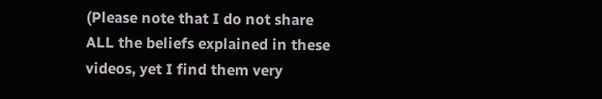(Please note that I do not share ALL the beliefs explained in these videos, yet I find them very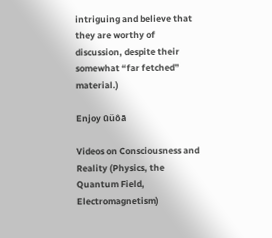intriguing and believe that they are worthy of discussion, despite their somewhat “far fetched” material.)

Enjoy ūüôā

Videos on Consciousness and Reality (Physics, the Quantum Field, Electromagnetism)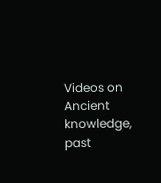Videos on Ancient knowledge, past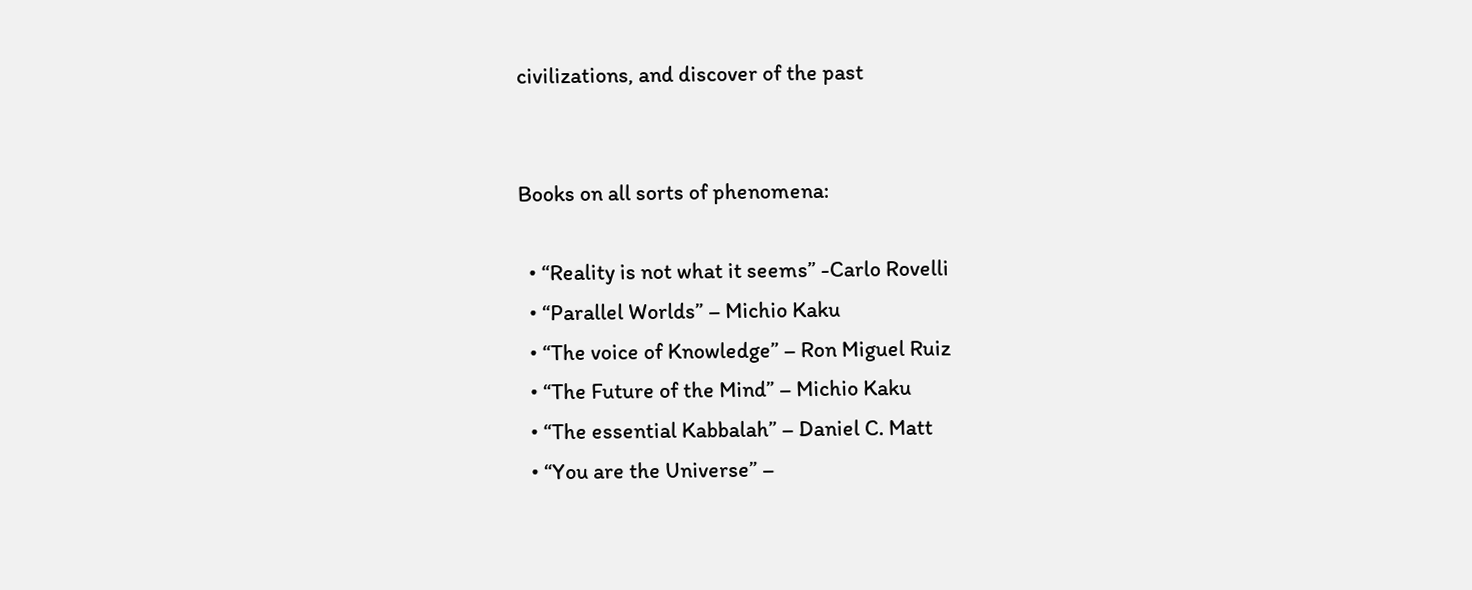civilizations, and discover of the past


Books on all sorts of phenomena:

  • “Reality is not what it seems” -Carlo Rovelli
  • “Parallel Worlds” – Michio Kaku
  • “The voice of Knowledge” – Ron Miguel Ruiz
  • “The Future of the Mind” – Michio Kaku
  • “The essential Kabbalah” – Daniel C. Matt
  • “You are the Universe” –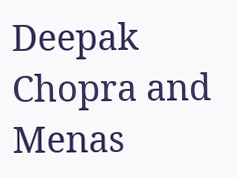Deepak Chopra and Menas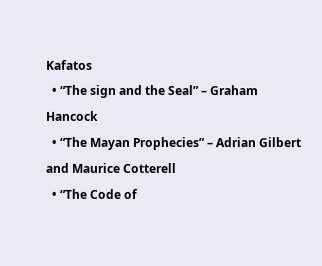Kafatos
  • “The sign and the Seal” – Graham Hancock
  • “The Mayan Prophecies” – Adrian Gilbert and Maurice Cotterell
  • “The Code of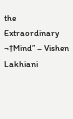the Extraordinary ¬†Mind” – Vishen Lakhiani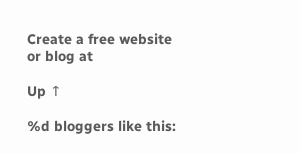Create a free website or blog at

Up ↑

%d bloggers like this: